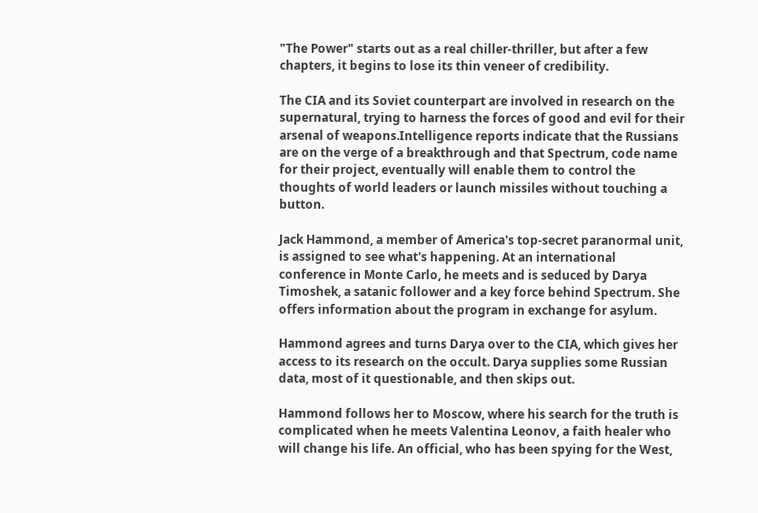"The Power" starts out as a real chiller-thriller, but after a few chapters, it begins to lose its thin veneer of credibility.

The CIA and its Soviet counterpart are involved in research on the supernatural, trying to harness the forces of good and evil for their arsenal of weapons.Intelligence reports indicate that the Russians are on the verge of a breakthrough and that Spectrum, code name for their project, eventually will enable them to control the thoughts of world leaders or launch missiles without touching a button.

Jack Hammond, a member of America's top-secret paranormal unit, is assigned to see what's happening. At an international conference in Monte Carlo, he meets and is seduced by Darya Timoshek, a satanic follower and a key force behind Spectrum. She offers information about the program in exchange for asylum.

Hammond agrees and turns Darya over to the CIA, which gives her access to its research on the occult. Darya supplies some Russian data, most of it questionable, and then skips out.

Hammond follows her to Moscow, where his search for the truth is complicated when he meets Valentina Leonov, a faith healer who will change his life. An official, who has been spying for the West,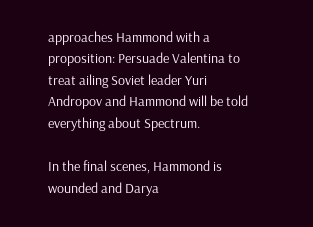approaches Hammond with a proposition: Persuade Valentina to treat ailing Soviet leader Yuri Andropov and Hammond will be told everything about Spectrum.

In the final scenes, Hammond is wounded and Darya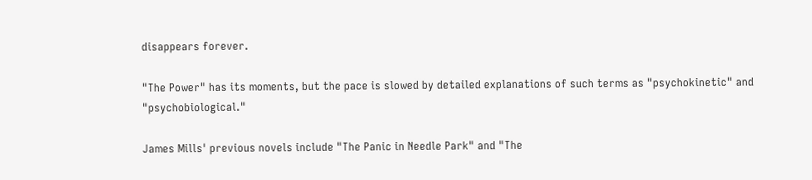disappears forever.

"The Power" has its moments, but the pace is slowed by detailed explanations of such terms as "psychokinetic" and "psychobiological."

James Mills' previous novels include "The Panic in Needle Park" and "The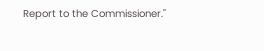Report to the Commissioner."